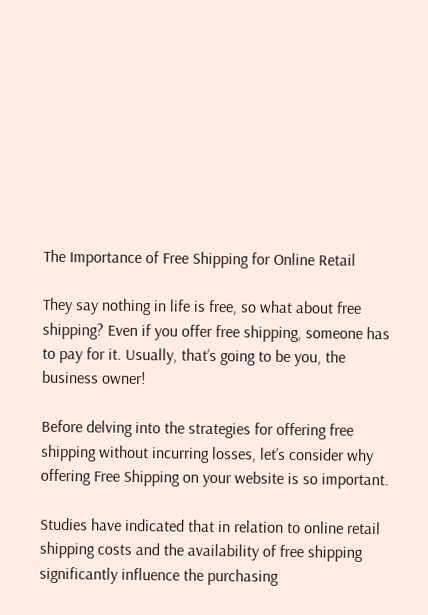The Importance of Free Shipping for Online Retail

They say nothing in life is free, so what about free shipping? Even if you offer free shipping, someone has to pay for it. Usually, that’s going to be you, the business owner!

Before delving into the strategies for offering free shipping without incurring losses, let’s consider why offering Free Shipping on your website is so important.

Studies have indicated that in relation to online retail shipping costs and the availability of free shipping significantly influence the purchasing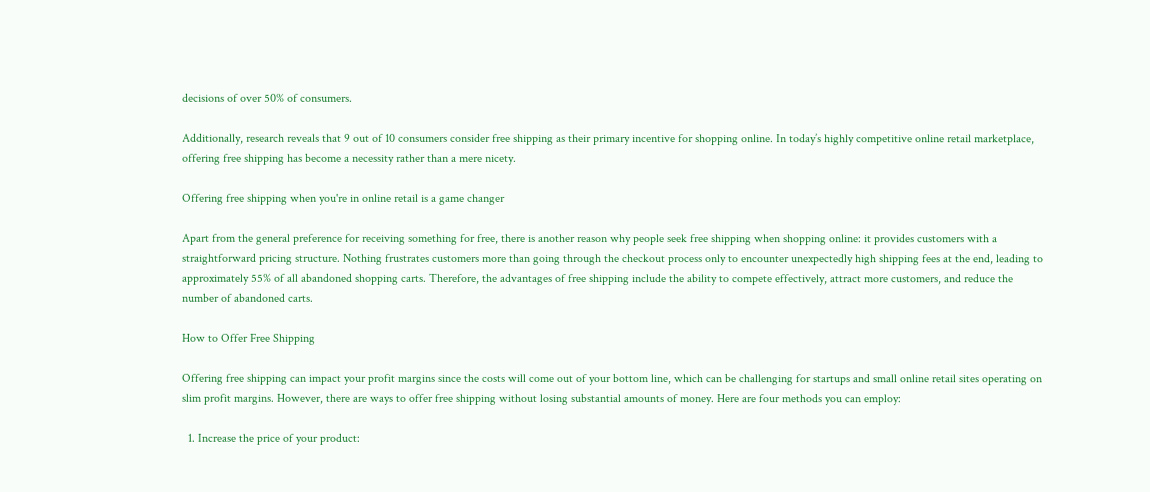decisions of over 50% of consumers.

Additionally, research reveals that 9 out of 10 consumers consider free shipping as their primary incentive for shopping online. In today’s highly competitive online retail marketplace, offering free shipping has become a necessity rather than a mere nicety.

Offering free shipping when you're in online retail is a game changer

Apart from the general preference for receiving something for free, there is another reason why people seek free shipping when shopping online: it provides customers with a straightforward pricing structure. Nothing frustrates customers more than going through the checkout process only to encounter unexpectedly high shipping fees at the end, leading to approximately 55% of all abandoned shopping carts. Therefore, the advantages of free shipping include the ability to compete effectively, attract more customers, and reduce the number of abandoned carts.

How to Offer Free Shipping

Offering free shipping can impact your profit margins since the costs will come out of your bottom line, which can be challenging for startups and small online retail sites operating on slim profit margins. However, there are ways to offer free shipping without losing substantial amounts of money. Here are four methods you can employ:

  1. Increase the price of your product: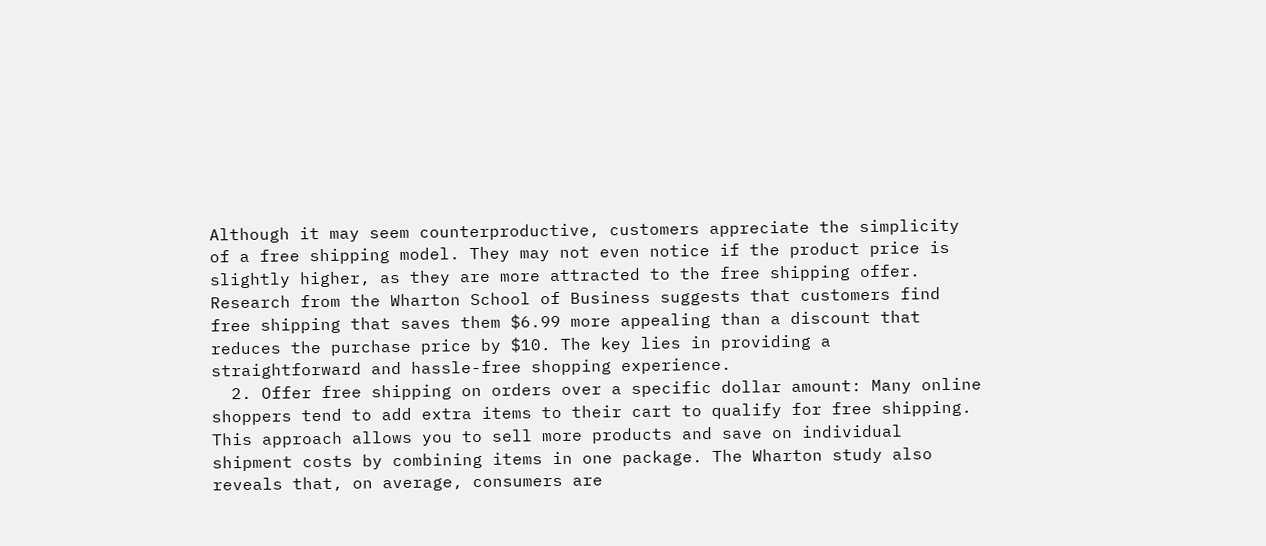Although it may seem counterproductive, customers appreciate the simplicity of a free shipping model. They may not even notice if the product price is slightly higher, as they are more attracted to the free shipping offer. Research from the Wharton School of Business suggests that customers find free shipping that saves them $6.99 more appealing than a discount that reduces the purchase price by $10. The key lies in providing a straightforward and hassle-free shopping experience.
  2. Offer free shipping on orders over a specific dollar amount: Many online shoppers tend to add extra items to their cart to qualify for free shipping. This approach allows you to sell more products and save on individual shipment costs by combining items in one package. The Wharton study also reveals that, on average, consumers are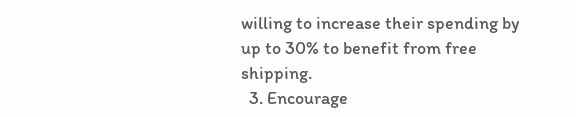willing to increase their spending by up to 30% to benefit from free shipping.
  3. Encourage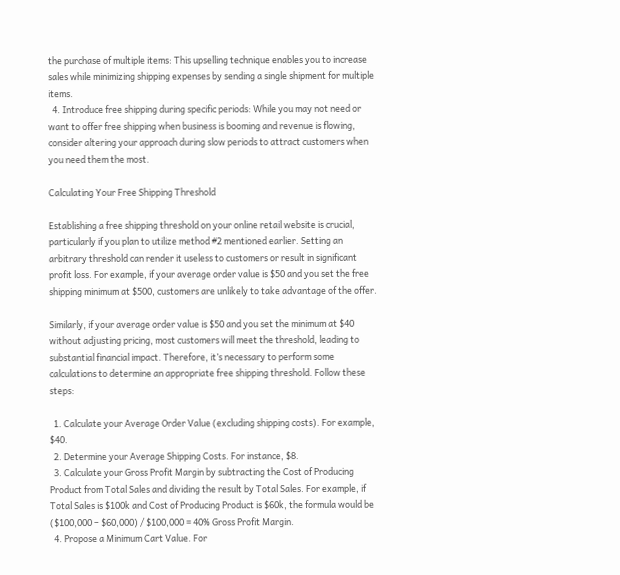the purchase of multiple items: This upselling technique enables you to increase sales while minimizing shipping expenses by sending a single shipment for multiple items.
  4. Introduce free shipping during specific periods: While you may not need or want to offer free shipping when business is booming and revenue is flowing, consider altering your approach during slow periods to attract customers when you need them the most.

Calculating Your Free Shipping Threshold

Establishing a free shipping threshold on your online retail website is crucial, particularly if you plan to utilize method #2 mentioned earlier. Setting an arbitrary threshold can render it useless to customers or result in significant profit loss. For example, if your average order value is $50 and you set the free shipping minimum at $500, customers are unlikely to take advantage of the offer.

Similarly, if your average order value is $50 and you set the minimum at $40 without adjusting pricing, most customers will meet the threshold, leading to substantial financial impact. Therefore, it’s necessary to perform some calculations to determine an appropriate free shipping threshold. Follow these steps:

  1. Calculate your Average Order Value (excluding shipping costs). For example, $40.
  2. Determine your Average Shipping Costs. For instance, $8.
  3. Calculate your Gross Profit Margin by subtracting the Cost of Producing Product from Total Sales and dividing the result by Total Sales. For example, if Total Sales is $100k and Cost of Producing Product is $60k, the formula would be ($100,000 – $60,000) / $100,000 = 40% Gross Profit Margin.
  4. Propose a Minimum Cart Value. For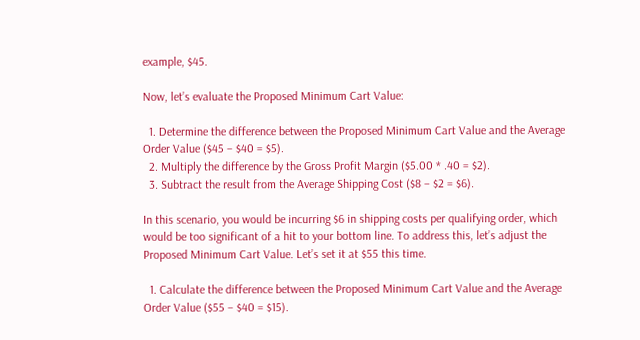example, $45.

Now, let’s evaluate the Proposed Minimum Cart Value:

  1. Determine the difference between the Proposed Minimum Cart Value and the Average Order Value ($45 – $40 = $5).
  2. Multiply the difference by the Gross Profit Margin ($5.00 * .40 = $2).
  3. Subtract the result from the Average Shipping Cost ($8 – $2 = $6).

In this scenario, you would be incurring $6 in shipping costs per qualifying order, which would be too significant of a hit to your bottom line. To address this, let’s adjust the Proposed Minimum Cart Value. Let’s set it at $55 this time.

  1. Calculate the difference between the Proposed Minimum Cart Value and the Average Order Value ($55 – $40 = $15).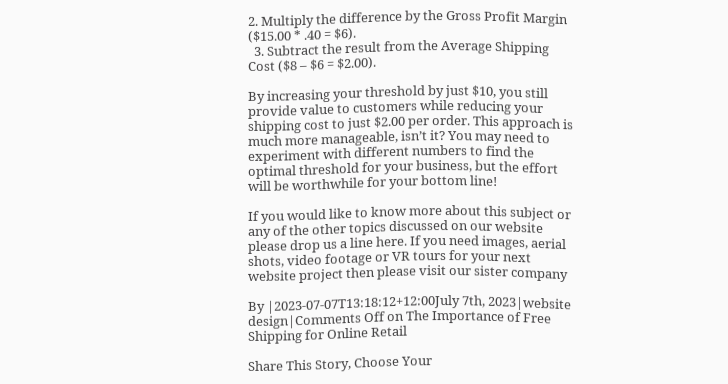2. Multiply the difference by the Gross Profit Margin ($15.00 * .40 = $6).
  3. Subtract the result from the Average Shipping Cost ($8 – $6 = $2.00).

By increasing your threshold by just $10, you still provide value to customers while reducing your shipping cost to just $2.00 per order. This approach is much more manageable, isn’t it? You may need to experiment with different numbers to find the optimal threshold for your business, but the effort will be worthwhile for your bottom line!

If you would like to know more about this subject or any of the other topics discussed on our website please drop us a line here. If you need images, aerial shots, video footage or VR tours for your next website project then please visit our sister company

By |2023-07-07T13:18:12+12:00July 7th, 2023|website design|Comments Off on The Importance of Free Shipping for Online Retail

Share This Story, Choose Your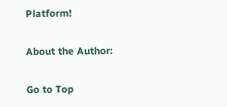Platform!

About the Author:

Go to Top